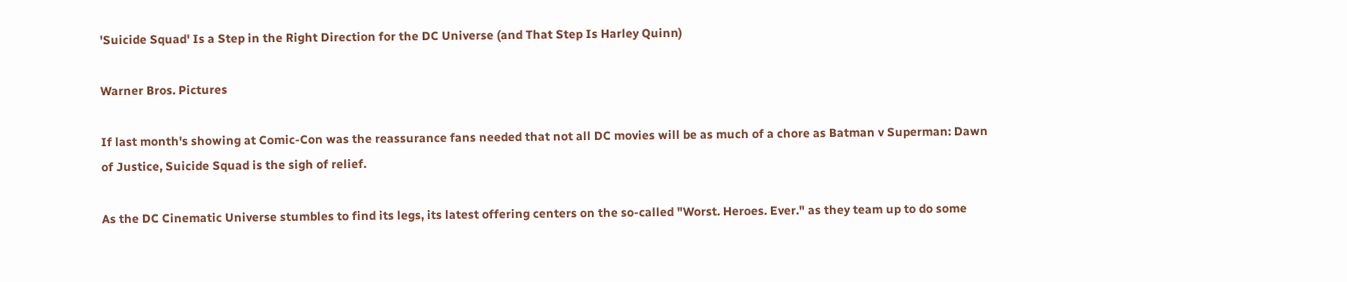'Suicide Squad' Is a Step in the Right Direction for the DC Universe (and That Step Is Harley Quinn)

Warner Bros. Pictures

If last month's showing at Comic-Con was the reassurance fans needed that not all DC movies will be as much of a chore as Batman v Superman: Dawn of Justice, Suicide Squad is the sigh of relief.

As the DC Cinematic Universe stumbles to find its legs, its latest offering centers on the so-called "Worst. Heroes. Ever." as they team up to do some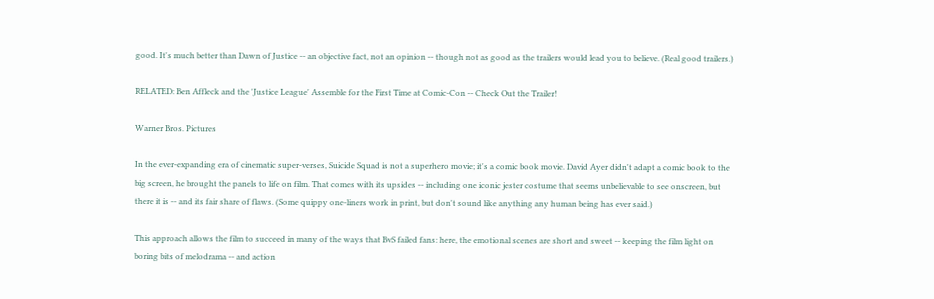good. It's much better than Dawn of Justice -- an objective fact, not an opinion -- though not as good as the trailers would lead you to believe. (Real good trailers.)

RELATED: Ben Affleck and the 'Justice League' Assemble for the First Time at Comic-Con -- Check Out the Trailer!

Warner Bros. Pictures

In the ever-expanding era of cinematic super-verses, Suicide Squad is not a superhero movie; it's a comic book movie. David Ayer didn't adapt a comic book to the big screen, he brought the panels to life on film. That comes with its upsides -- including one iconic jester costume that seems unbelievable to see onscreen, but there it is -- and its fair share of flaws. (Some quippy one-liners work in print, but don't sound like anything any human being has ever said.)

This approach allows the film to succeed in many of the ways that BvS failed fans: here, the emotional scenes are short and sweet -- keeping the film light on boring bits of melodrama -- and action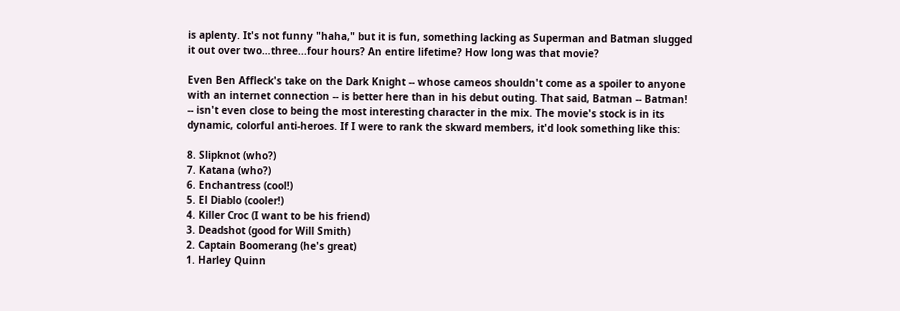is aplenty. It's not funny "haha," but it is fun, something lacking as Superman and Batman slugged it out over two…three...four hours? An entire lifetime? How long was that movie?

Even Ben Affleck's take on the Dark Knight -- whose cameos shouldn't come as a spoiler to anyone with an internet connection -- is better here than in his debut outing. That said, Batman -- Batman! -- isn't even close to being the most interesting character in the mix. The movie's stock is in its dynamic, colorful anti-heroes. If I were to rank the skward members, it'd look something like this:

8. Slipknot (who?)
7. Katana (who?)
6. Enchantress (cool!)
5. El Diablo (cooler!)
4. Killer Croc (I want to be his friend)
3. Deadshot (good for Will Smith)
2. Captain Boomerang (he's great)
1. Harley Quinn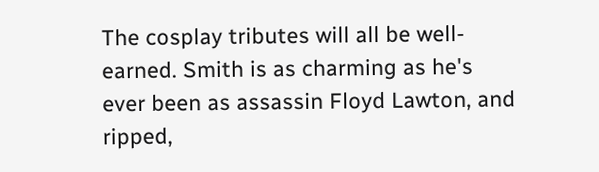The cosplay tributes will all be well-earned. Smith is as charming as he's ever been as assassin Floyd Lawton, and ripped,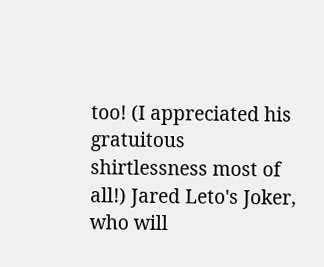too! (I appreciated his gratuitous shirtlessness most of all!) Jared Leto's Joker, who will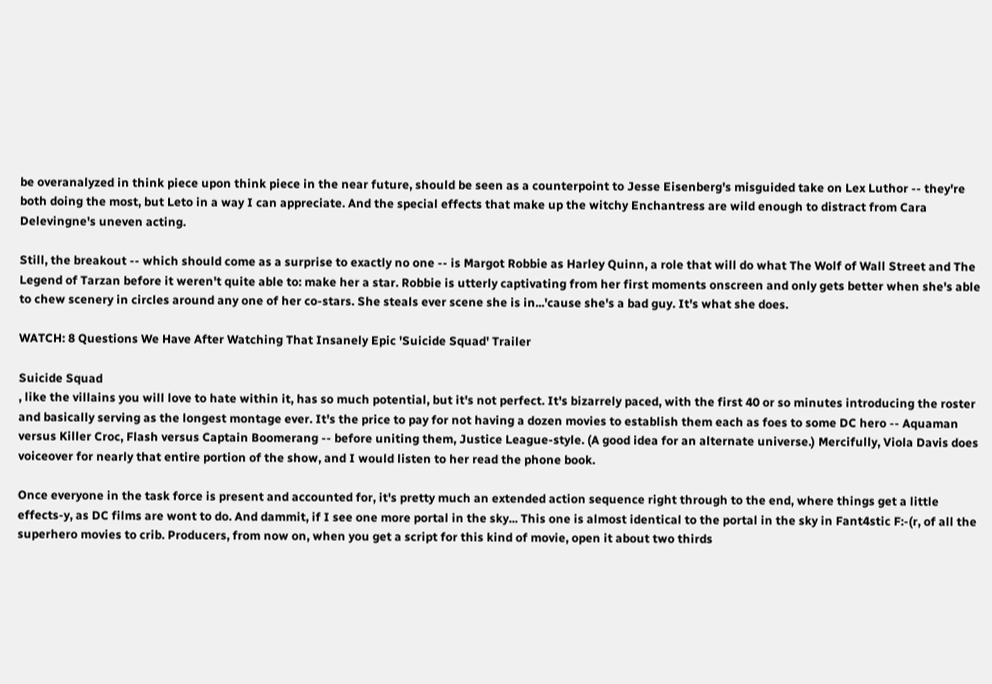be overanalyzed in think piece upon think piece in the near future, should be seen as a counterpoint to Jesse Eisenberg's misguided take on Lex Luthor -- they're both doing the most, but Leto in a way I can appreciate. And the special effects that make up the witchy Enchantress are wild enough to distract from Cara Delevingne's uneven acting.

Still, the breakout -- which should come as a surprise to exactly no one -- is Margot Robbie as Harley Quinn, a role that will do what The Wolf of Wall Street and The Legend of Tarzan before it weren't quite able to: make her a star. Robbie is utterly captivating from her first moments onscreen and only gets better when she's able to chew scenery in circles around any one of her co-stars. She steals ever scene she is in...'cause she's a bad guy. It's what she does.

WATCH: 8 Questions We Have After Watching That Insanely Epic 'Suicide Squad' Trailer

Suicide Squad
, like the villains you will love to hate within it, has so much potential, but it's not perfect. It's bizarrely paced, with the first 40 or so minutes introducing the roster and basically serving as the longest montage ever. It's the price to pay for not having a dozen movies to establish them each as foes to some DC hero -- Aquaman versus Killer Croc, Flash versus Captain Boomerang -- before uniting them, Justice League-style. (A good idea for an alternate universe.) Mercifully, Viola Davis does voiceover for nearly that entire portion of the show, and I would listen to her read the phone book.

Once everyone in the task force is present and accounted for, it's pretty much an extended action sequence right through to the end, where things get a little effects-y, as DC films are wont to do. And dammit, if I see one more portal in the sky... This one is almost identical to the portal in the sky in Fant4stic F:-(r, of all the superhero movies to crib. Producers, from now on, when you get a script for this kind of movie, open it about two thirds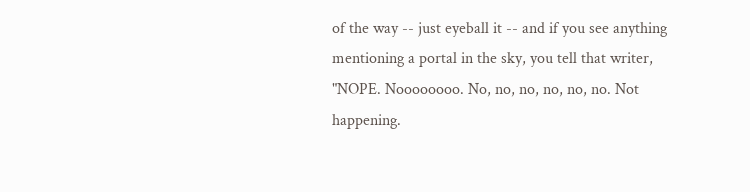of the way -- just eyeball it -- and if you see anything mentioning a portal in the sky, you tell that writer, "NOPE. Noooooooo. No, no, no, no, no, no. Not happening.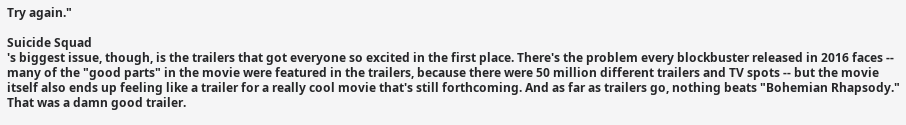Try again."

Suicide Squad
's biggest issue, though, is the trailers that got everyone so excited in the first place. There's the problem every blockbuster released in 2016 faces -- many of the "good parts" in the movie were featured in the trailers, because there were 50 million different trailers and TV spots -- but the movie itself also ends up feeling like a trailer for a really cool movie that's still forthcoming. And as far as trailers go, nothing beats "Bohemian Rhapsody." That was a damn good trailer.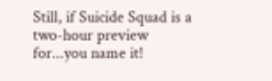Still, if Suicide Squad is a two-hour preview for...you name it!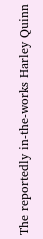The reportedly in-the-works Harley Quinn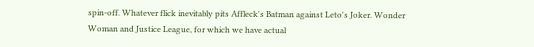spin-off. Whatever flick inevitably pits Affleck's Batman against Leto's Joker. Wonder Woman and Justice League, for which we have actual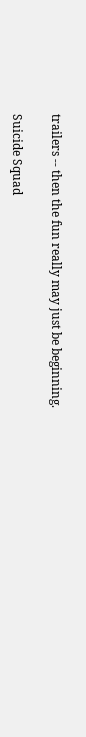trailers -- then the fun really may just be beginning.

Suicide Squad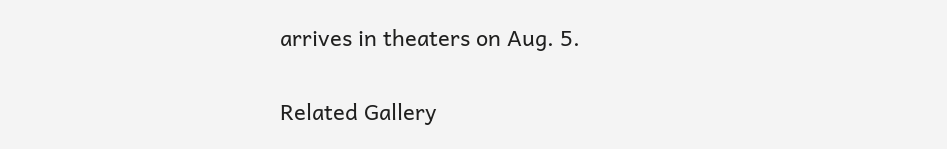arrives in theaters on Aug. 5.

Related Gallery